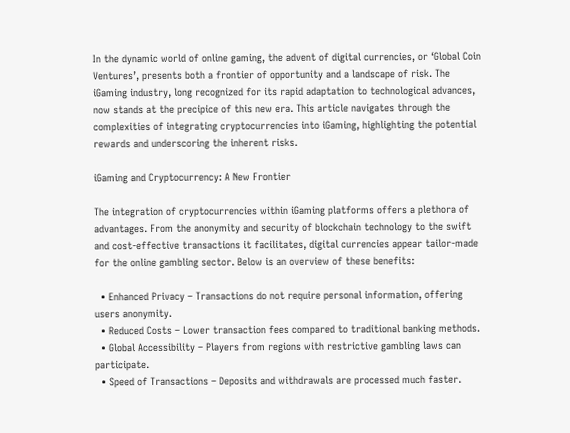In the dynamic world of online gaming, the advent of digital currencies, or ‘Global Coin Ventures’, presents both a frontier of opportunity and a landscape of risk. The iGaming industry, long recognized for its rapid adaptation to technological advances, now stands at the precipice of this new era. This article navigates through the complexities of integrating cryptocurrencies into iGaming, highlighting the potential rewards and underscoring the inherent risks.

iGaming and Cryptocurrency: A New Frontier

The integration of cryptocurrencies within iGaming platforms offers a plethora of advantages. From the anonymity and security of blockchain technology to the swift and cost-effective transactions it facilitates, digital currencies appear tailor-made for the online gambling sector. Below is an overview of these benefits:

  • Enhanced Privacy – Transactions do not require personal information, offering users anonymity.
  • Reduced Costs – Lower transaction fees compared to traditional banking methods.
  • Global Accessibility – Players from regions with restrictive gambling laws can participate.
  • Speed of Transactions – Deposits and withdrawals are processed much faster.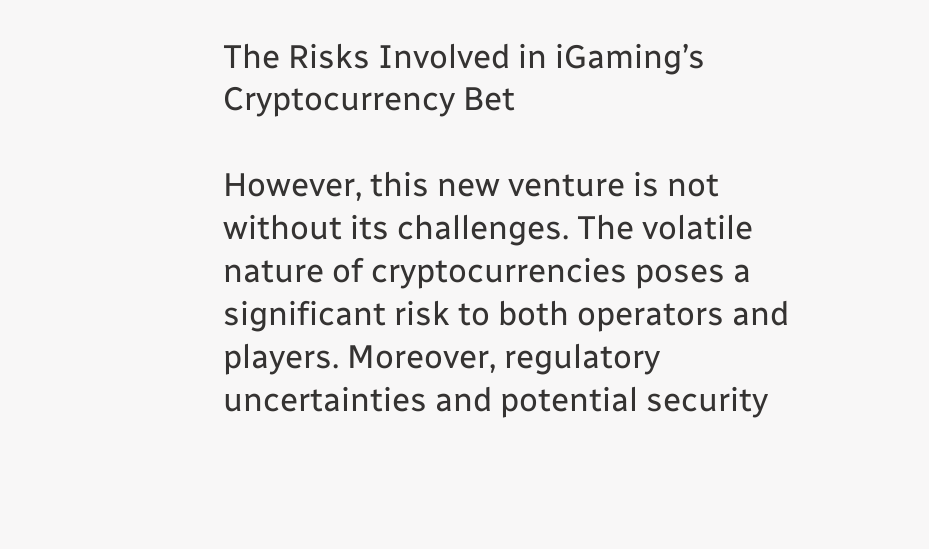The Risks Involved in iGaming’s Cryptocurrency Bet

However, this new venture is not without its challenges. The volatile nature of cryptocurrencies poses a significant risk to both operators and players. Moreover, regulatory uncertainties and potential security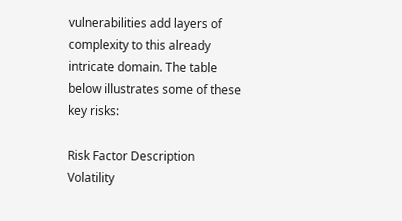vulnerabilities add layers of complexity to this already intricate domain. The table below illustrates some of these key risks:

Risk Factor Description
Volatility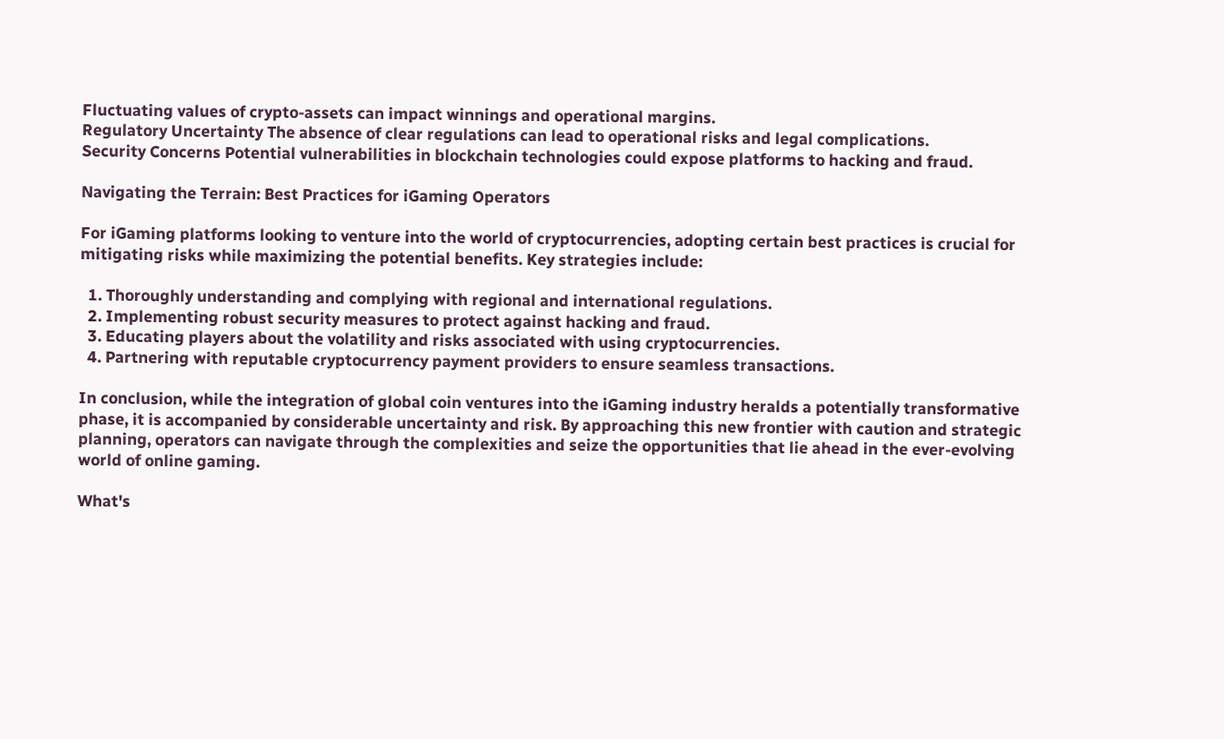Fluctuating values of crypto-assets can impact winnings and operational margins.
Regulatory Uncertainty The absence of clear regulations can lead to operational risks and legal complications.
Security Concerns Potential vulnerabilities in blockchain technologies could expose platforms to hacking and fraud.

Navigating the Terrain: Best Practices for iGaming Operators

For iGaming platforms looking to venture into the world of cryptocurrencies, adopting certain best practices is crucial for mitigating risks while maximizing the potential benefits. Key strategies include:

  1. Thoroughly understanding and complying with regional and international regulations.
  2. Implementing robust security measures to protect against hacking and fraud.
  3. Educating players about the volatility and risks associated with using cryptocurrencies.
  4. Partnering with reputable cryptocurrency payment providers to ensure seamless transactions.

In conclusion, while the integration of global coin ventures into the iGaming industry heralds a potentially transformative phase, it is accompanied by considerable uncertainty and risk. By approaching this new frontier with caution and strategic planning, operators can navigate through the complexities and seize the opportunities that lie ahead in the ever-evolving world of online gaming.

What's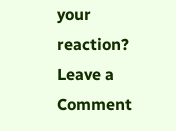your reaction?
Leave a Comment